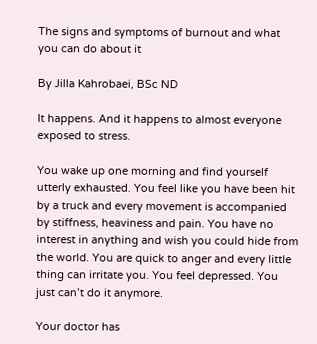The signs and symptoms of burnout and what you can do about it

By Jilla Kahrobaei, BSc ND

It happens. And it happens to almost everyone exposed to stress.

You wake up one morning and find yourself utterly exhausted. You feel like you have been hit by a truck and every movement is accompanied by stiffness, heaviness and pain. You have no interest in anything and wish you could hide from the world. You are quick to anger and every little thing can irritate you. You feel depressed. You just can’t do it anymore.

Your doctor has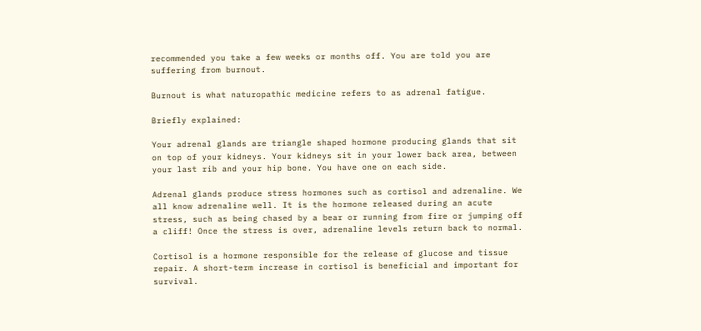recommended you take a few weeks or months off. You are told you are suffering from burnout.

Burnout is what naturopathic medicine refers to as adrenal fatigue.

Briefly explained:

Your adrenal glands are triangle shaped hormone producing glands that sit on top of your kidneys. Your kidneys sit in your lower back area, between your last rib and your hip bone. You have one on each side.

Adrenal glands produce stress hormones such as cortisol and adrenaline. We all know adrenaline well. It is the hormone released during an acute stress, such as being chased by a bear or running from fire or jumping off a cliff! Once the stress is over, adrenaline levels return back to normal.

Cortisol is a hormone responsible for the release of glucose and tissue repair. A short-term increase in cortisol is beneficial and important for survival.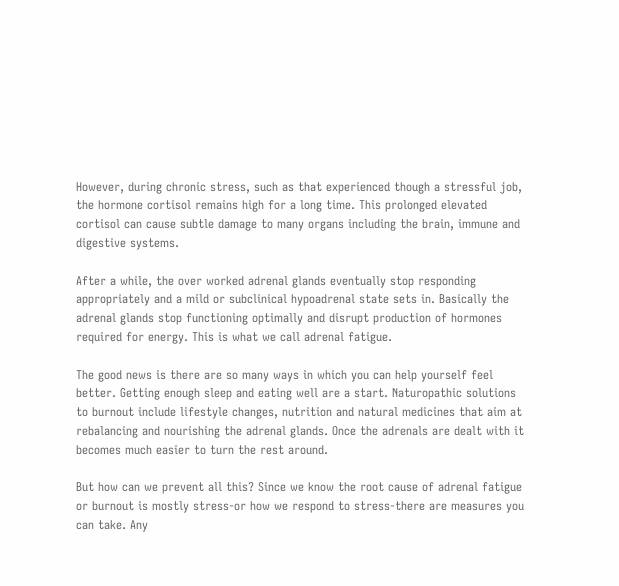However, during chronic stress, such as that experienced though a stressful job, the hormone cortisol remains high for a long time. This prolonged elevated cortisol can cause subtle damage to many organs including the brain, immune and digestive systems.

After a while, the over worked adrenal glands eventually stop responding appropriately and a mild or subclinical hypoadrenal state sets in. Basically the adrenal glands stop functioning optimally and disrupt production of hormones required for energy. This is what we call adrenal fatigue.

The good news is there are so many ways in which you can help yourself feel better. Getting enough sleep and eating well are a start. Naturopathic solutions to burnout include lifestyle changes, nutrition and natural medicines that aim at rebalancing and nourishing the adrenal glands. Once the adrenals are dealt with it becomes much easier to turn the rest around.

But how can we prevent all this? Since we know the root cause of adrenal fatigue or burnout is mostly stress-or how we respond to stress-there are measures you can take. Any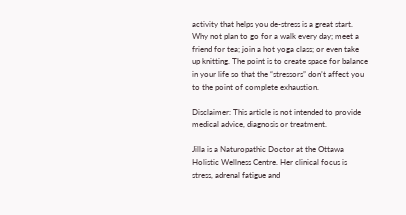activity that helps you de-stress is a great start. Why not plan to go for a walk every day; meet a friend for tea; join a hot yoga class; or even take up knitting. The point is to create space for balance in your life so that the “stressors” don’t affect you to the point of complete exhaustion.

Disclaimer: This article is not intended to provide medical advice, diagnosis or treatment.

Jilla is a Naturopathic Doctor at the Ottawa Holistic Wellness Centre. Her clinical focus is stress, adrenal fatigue and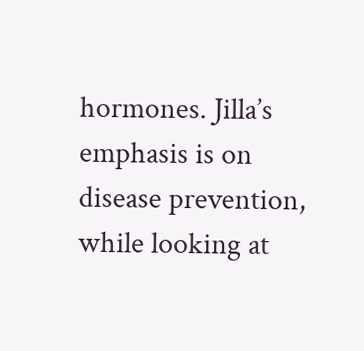hormones. Jilla’s emphasis is on disease prevention, while looking at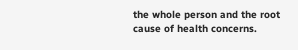the whole person and the root cause of health concerns.